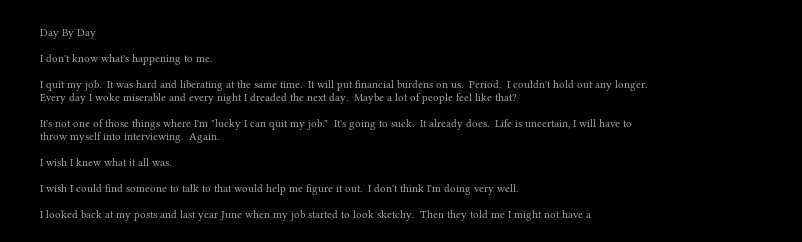Day By Day

I don't know what's happening to me.

I quit my job.  It was hard and liberating at the same time.  It will put financial burdens on us.  Period.  I couldn't hold out any longer.  Every day I woke miserable and every night I dreaded the next day.  Maybe a lot of people feel like that?

It's not one of those things where I'm "lucky I can quit my job."  It's going to suck.  It already does.  Life is uncertain, I will have to throw myself into interviewing.  Again.

I wish I knew what it all was.

I wish I could find someone to talk to that would help me figure it out.  I don't think I'm doing very well.

I looked back at my posts and last year June when my job started to look sketchy.  Then they told me I might not have a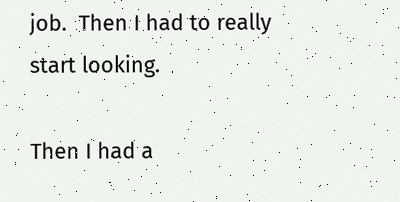job.  Then I had to really start looking.

Then I had a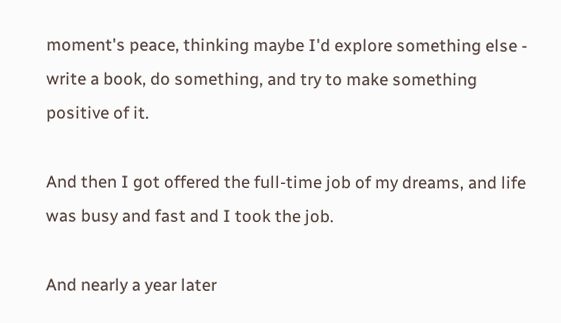moment's peace, thinking maybe I'd explore something else - write a book, do something, and try to make something positive of it.

And then I got offered the full-time job of my dreams, and life was busy and fast and I took the job.

And nearly a year later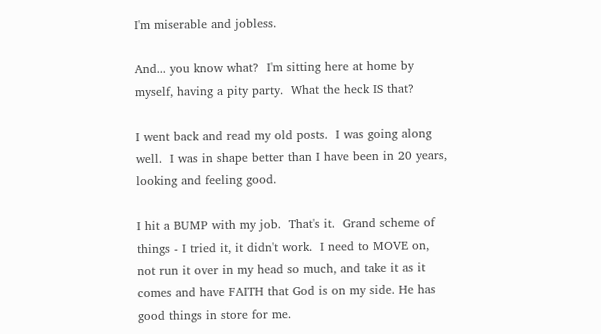I'm miserable and jobless.

And... you know what?  I'm sitting here at home by myself, having a pity party.  What the heck IS that?

I went back and read my old posts.  I was going along well.  I was in shape better than I have been in 20 years, looking and feeling good.

I hit a BUMP with my job.  That's it.  Grand scheme of things - I tried it, it didn't work.  I need to MOVE on, not run it over in my head so much, and take it as it comes and have FAITH that God is on my side. He has good things in store for me.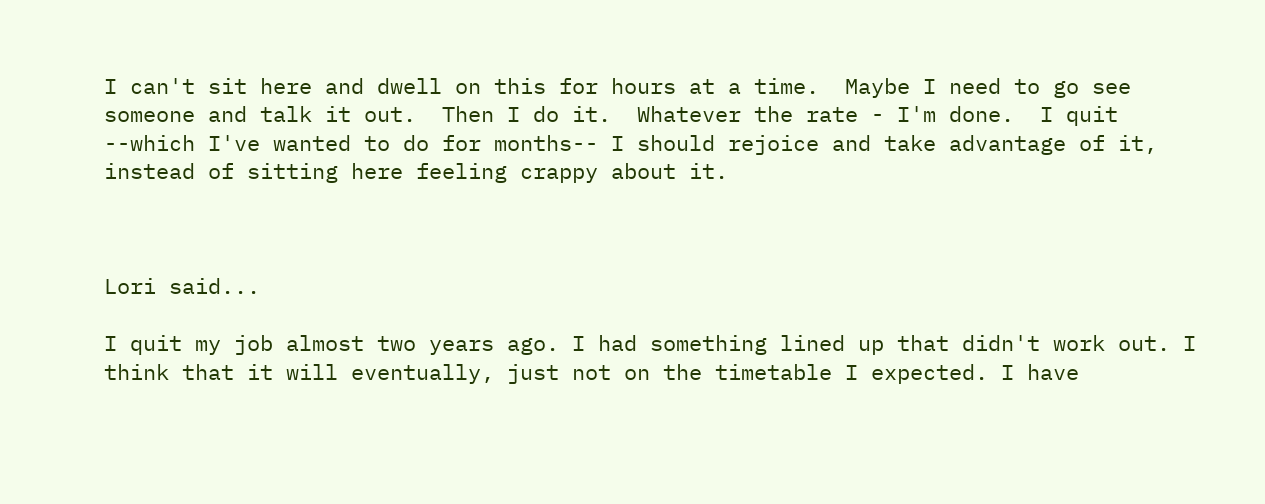I can't sit here and dwell on this for hours at a time.  Maybe I need to go see someone and talk it out.  Then I do it.  Whatever the rate - I'm done.  I quit --which I've wanted to do for months-- I should rejoice and take advantage of it, instead of sitting here feeling crappy about it.



Lori said...

I quit my job almost two years ago. I had something lined up that didn't work out. I think that it will eventually, just not on the timetable I expected. I have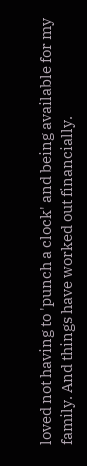loved not having to 'punch a clock' and being available for my family. And things have worked out financially.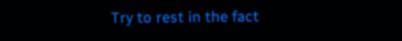Try to rest in the fact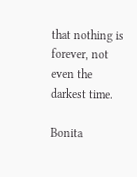that nothing is forever, not even the darkest time.

Bonita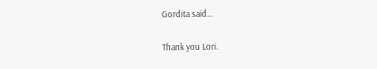Gordita said...

Thank you Lori.